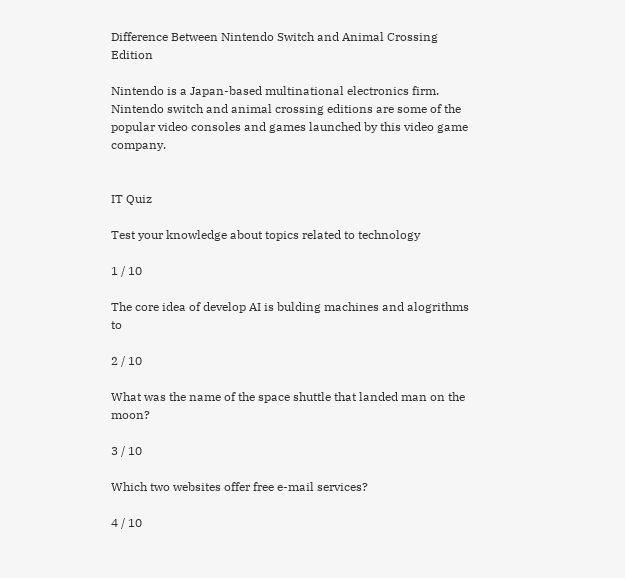Difference Between Nintendo Switch and Animal Crossing Edition

Nintendo is a Japan-based multinational electronics firm. Nintendo switch and animal crossing editions are some of the popular video consoles and games launched by this video game company.


IT Quiz

Test your knowledge about topics related to technology

1 / 10

The core idea of develop AI is bulding machines and alogrithms to

2 / 10

What was the name of the space shuttle that landed man on the moon?

3 / 10

Which two websites offer free e-mail services?

4 / 10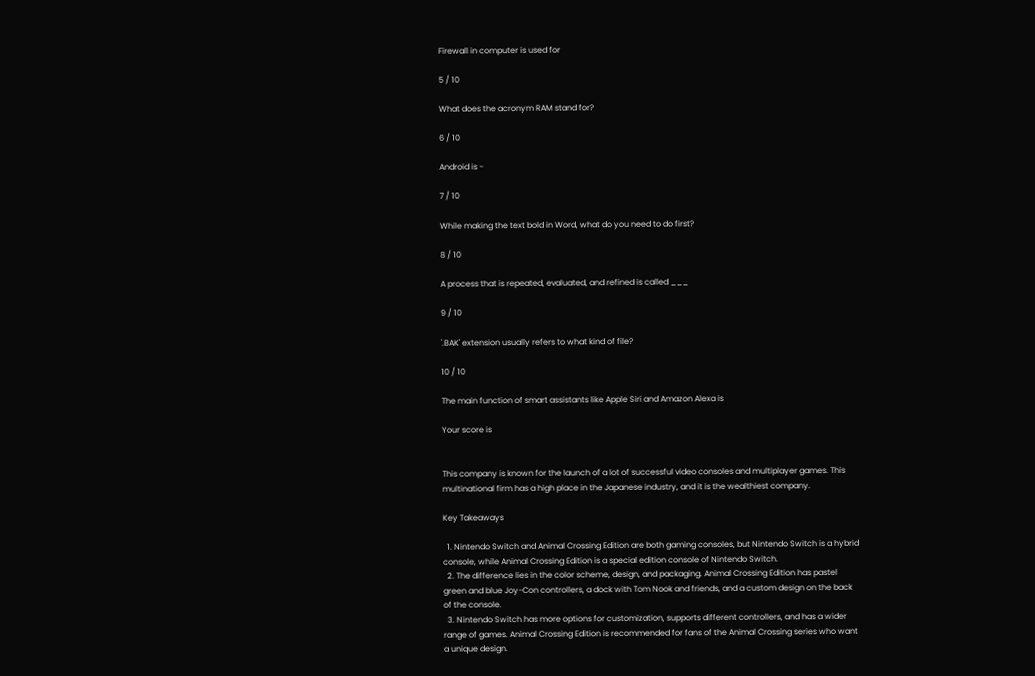Firewall in computer is used for

5 / 10

What does the acronym RAM stand for?

6 / 10

Android is -

7 / 10

While making the text bold in Word, what do you need to do first?

8 / 10

A process that is repeated, evaluated, and refined is called ___

9 / 10

'.BAK' extension usually refers to what kind of file?

10 / 10

The main function of smart assistants like Apple Siri and Amazon Alexa is

Your score is


This company is known for the launch of a lot of successful video consoles and multiplayer games. This multinational firm has a high place in the Japanese industry, and it is the wealthiest company.

Key Takeaways

  1. Nintendo Switch and Animal Crossing Edition are both gaming consoles, but Nintendo Switch is a hybrid console, while Animal Crossing Edition is a special edition console of Nintendo Switch.
  2. The difference lies in the color scheme, design, and packaging. Animal Crossing Edition has pastel green and blue Joy-Con controllers, a dock with Tom Nook and friends, and a custom design on the back of the console.
  3. Nintendo Switch has more options for customization, supports different controllers, and has a wider range of games. Animal Crossing Edition is recommended for fans of the Animal Crossing series who want a unique design.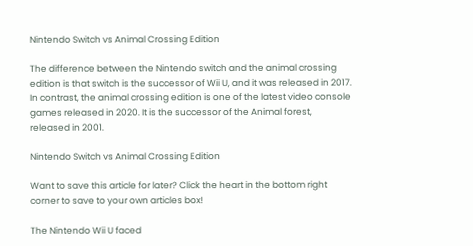Nintendo Switch vs Animal Crossing Edition

The difference between the Nintendo switch and the animal crossing edition is that switch is the successor of Wii U, and it was released in 2017. In contrast, the animal crossing edition is one of the latest video console games released in 2020. It is the successor of the Animal forest, released in 2001.

Nintendo Switch vs Animal Crossing Edition

Want to save this article for later? Click the heart in the bottom right corner to save to your own articles box!

The Nintendo Wii U faced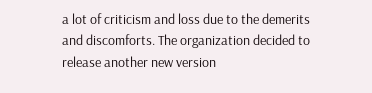a lot of criticism and loss due to the demerits and discomforts. The organization decided to release another new version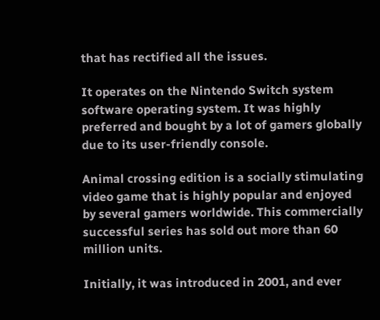that has rectified all the issues.

It operates on the Nintendo Switch system software operating system. It was highly preferred and bought by a lot of gamers globally due to its user-friendly console.

Animal crossing edition is a socially stimulating video game that is highly popular and enjoyed by several gamers worldwide. This commercially successful series has sold out more than 60 million units.

Initially, it was introduced in 2001, and ever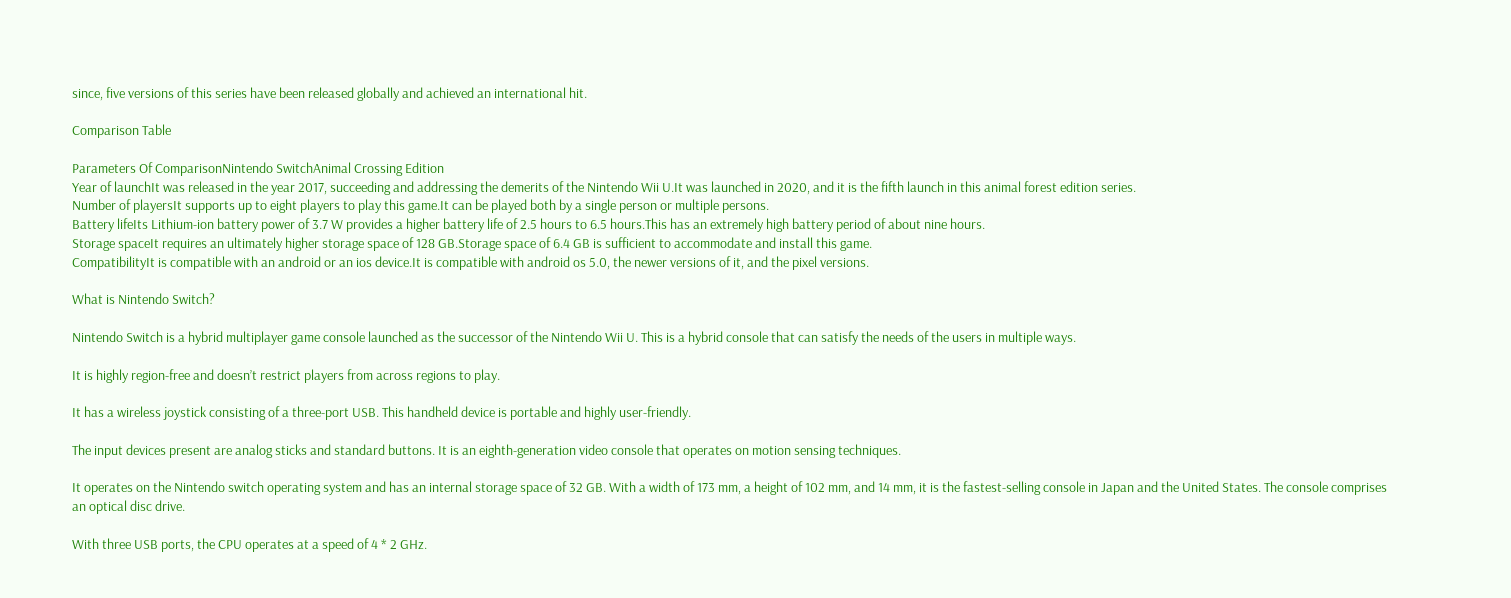since, five versions of this series have been released globally and achieved an international hit.

Comparison Table

Parameters Of ComparisonNintendo SwitchAnimal Crossing Edition
Year of launchIt was released in the year 2017, succeeding and addressing the demerits of the Nintendo Wii U.It was launched in 2020, and it is the fifth launch in this animal forest edition series.
Number of playersIt supports up to eight players to play this game.It can be played both by a single person or multiple persons.
Battery lifeIts Lithium-ion battery power of 3.7 W provides a higher battery life of 2.5 hours to 6.5 hours.This has an extremely high battery period of about nine hours.
Storage spaceIt requires an ultimately higher storage space of 128 GB.Storage space of 6.4 GB is sufficient to accommodate and install this game.
CompatibilityIt is compatible with an android or an ios device.It is compatible with android os 5.0, the newer versions of it, and the pixel versions.

What is Nintendo Switch?

Nintendo Switch is a hybrid multiplayer game console launched as the successor of the Nintendo Wii U. This is a hybrid console that can satisfy the needs of the users in multiple ways.

It is highly region-free and doesn’t restrict players from across regions to play.

It has a wireless joystick consisting of a three-port USB. This handheld device is portable and highly user-friendly.

The input devices present are analog sticks and standard buttons. It is an eighth-generation video console that operates on motion sensing techniques.

It operates on the Nintendo switch operating system and has an internal storage space of 32 GB. With a width of 173 mm, a height of 102 mm, and 14 mm, it is the fastest-selling console in Japan and the United States. The console comprises an optical disc drive.

With three USB ports, the CPU operates at a speed of 4 * 2 GHz.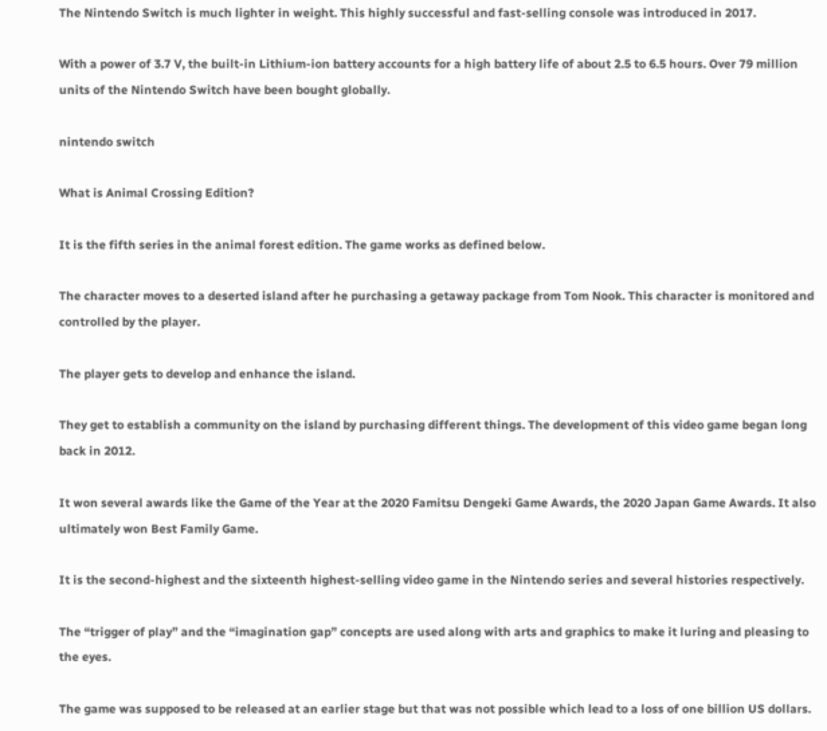The Nintendo Switch is much lighter in weight. This highly successful and fast-selling console was introduced in 2017.

With a power of 3.7 V, the built-in Lithium-ion battery accounts for a high battery life of about 2.5 to 6.5 hours. Over 79 million units of the Nintendo Switch have been bought globally.

nintendo switch

What is Animal Crossing Edition?

It is the fifth series in the animal forest edition. The game works as defined below.

The character moves to a deserted island after he purchasing a getaway package from Tom Nook. This character is monitored and controlled by the player.

The player gets to develop and enhance the island.

They get to establish a community on the island by purchasing different things. The development of this video game began long back in 2012.

It won several awards like the Game of the Year at the 2020 Famitsu Dengeki Game Awards, the 2020 Japan Game Awards. It also ultimately won Best Family Game.

It is the second-highest and the sixteenth highest-selling video game in the Nintendo series and several histories respectively.

The “trigger of play” and the “imagination gap” concepts are used along with arts and graphics to make it luring and pleasing to the eyes.

The game was supposed to be released at an earlier stage but that was not possible which lead to a loss of one billion US dollars.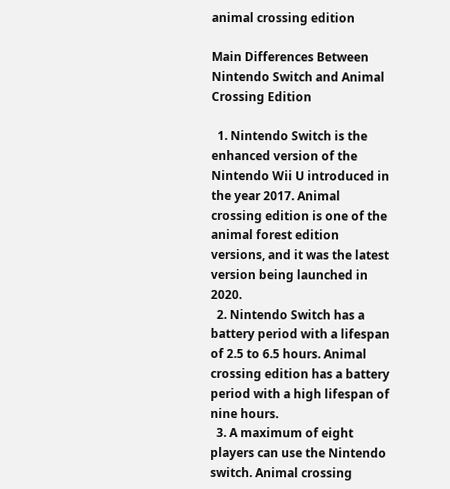animal crossing edition

Main Differences Between Nintendo Switch and Animal Crossing Edition

  1. Nintendo Switch is the enhanced version of the Nintendo Wii U introduced in the year 2017. Animal crossing edition is one of the animal forest edition versions, and it was the latest version being launched in 2020.
  2. Nintendo Switch has a battery period with a lifespan of 2.5 to 6.5 hours. Animal crossing edition has a battery period with a high lifespan of nine hours.
  3. A maximum of eight players can use the Nintendo switch. Animal crossing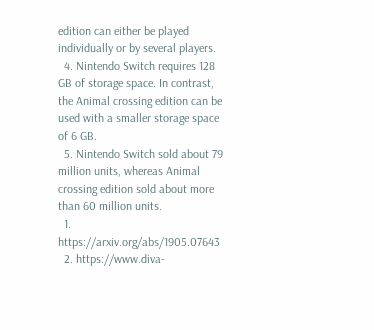edition can either be played individually or by several players.
  4. Nintendo Switch requires 128 GB of storage space. In contrast, the Animal crossing edition can be used with a smaller storage space of 6 GB.
  5. Nintendo Switch sold about 79 million units, whereas Animal crossing edition sold about more than 60 million units.
  1. https://arxiv.org/abs/1905.07643
  2. https://www.diva-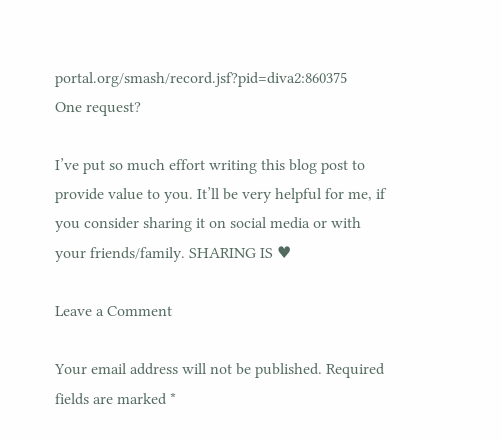portal.org/smash/record.jsf?pid=diva2:860375
One request?

I’ve put so much effort writing this blog post to provide value to you. It’ll be very helpful for me, if you consider sharing it on social media or with your friends/family. SHARING IS ♥

Leave a Comment

Your email address will not be published. Required fields are marked *